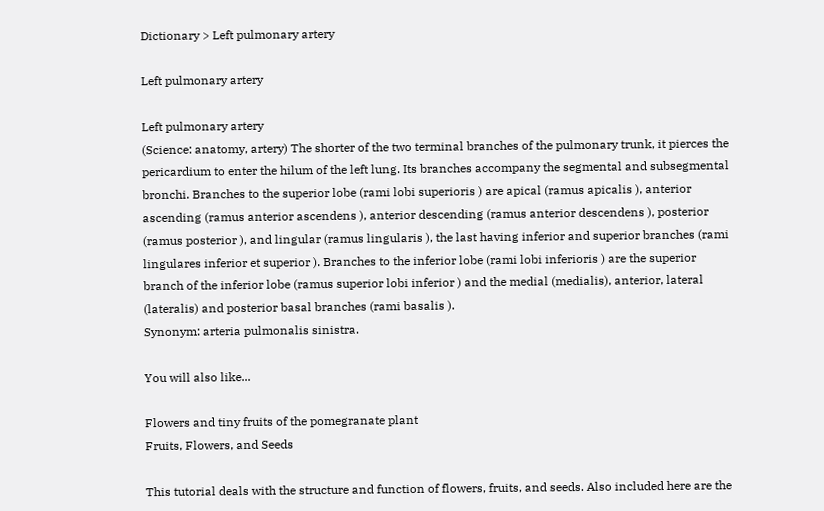Dictionary > Left pulmonary artery

Left pulmonary artery

Left pulmonary artery
(Science: anatomy, artery) The shorter of the two terminal branches of the pulmonary trunk, it pierces the pericardium to enter the hilum of the left lung. Its branches accompany the segmental and subsegmental bronchi. Branches to the superior lobe (rami lobi superioris ) are apical (ramus apicalis ), anterior ascending (ramus anterior ascendens ), anterior descending (ramus anterior descendens ), posterior (ramus posterior ), and lingular (ramus lingularis ), the last having inferior and superior branches (rami lingulares inferior et superior ). Branches to the inferior lobe (rami lobi inferioris ) are the superior branch of the inferior lobe (ramus superior lobi inferior ) and the medial (medialis), anterior, lateral (lateralis) and posterior basal branches (rami basalis ).
Synonym: arteria pulmonalis sinistra.

You will also like...

Flowers and tiny fruits of the pomegranate plant
Fruits, Flowers, and Seeds

This tutorial deals with the structure and function of flowers, fruits, and seeds. Also included here are the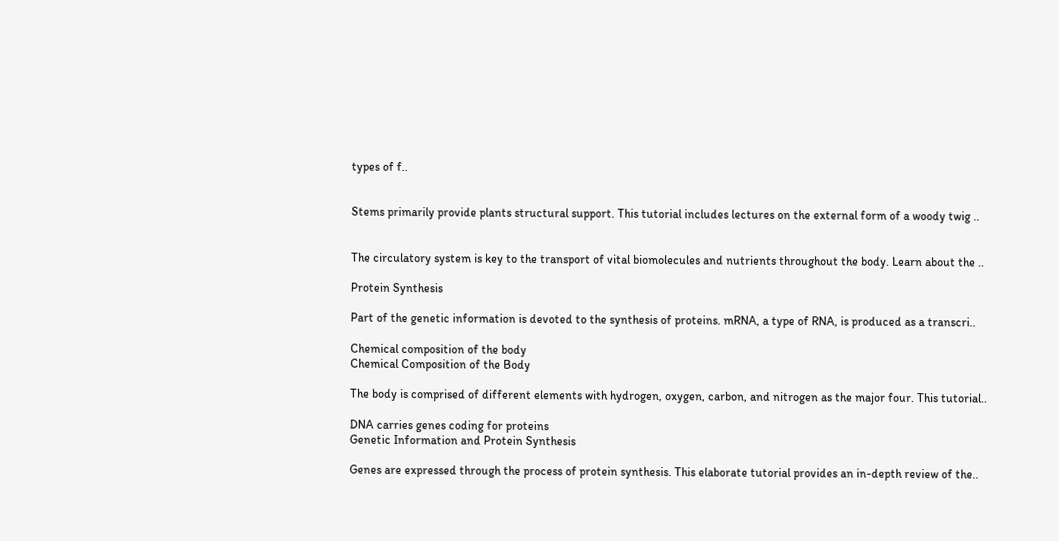types of f..


Stems primarily provide plants structural support. This tutorial includes lectures on the external form of a woody twig ..


The circulatory system is key to the transport of vital biomolecules and nutrients throughout the body. Learn about the ..

Protein Synthesis

Part of the genetic information is devoted to the synthesis of proteins. mRNA, a type of RNA, is produced as a transcri..

Chemical composition of the body
Chemical Composition of the Body

The body is comprised of different elements with hydrogen, oxygen, carbon, and nitrogen as the major four. This tutorial..

DNA carries genes coding for proteins
Genetic Information and Protein Synthesis

Genes are expressed through the process of protein synthesis. This elaborate tutorial provides an in-depth review of the..